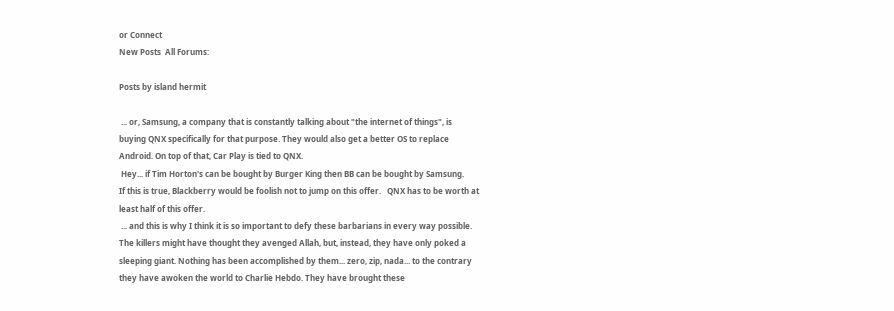or Connect
New Posts  All Forums:

Posts by island hermit

 ... or, Samsung, a company that is constantly talking about "the internet of things", is buying QNX specifically for that purpose. They would also get a better OS to replace Android. On top of that, Car Play is tied to QNX.
 Hey... if Tim Horton's can be bought by Burger King then BB can be bought by Samsung.
If this is true, Blackberry would be foolish not to jump on this offer.   QNX has to be worth at least half of this offer.
 ... and this is why I think it is so important to defy these barbarians in every way possible. The killers might have thought they avenged Allah, but, instead, they have only poked a sleeping giant. Nothing has been accomplished by them... zero, zip, nada... to the contrary they have awoken the world to Charlie Hebdo. They have brought these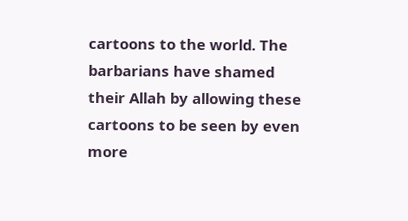cartoons to the world. The barbarians have shamed their Allah by allowing these cartoons to be seen by even more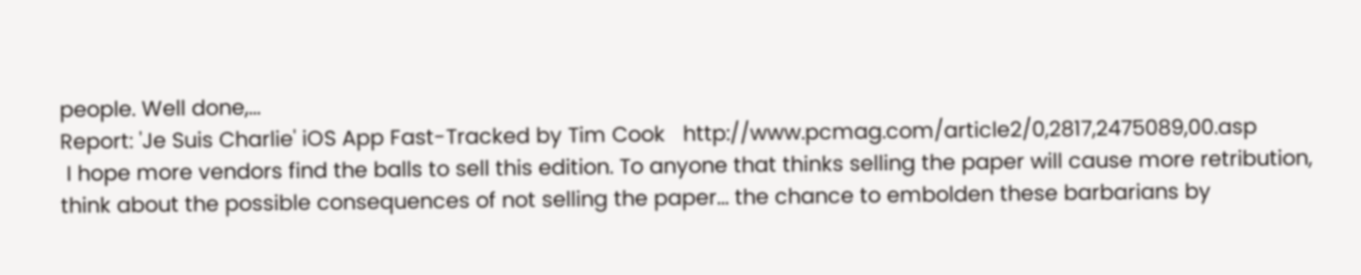people. Well done,...
Report: 'Je Suis Charlie' iOS App Fast-Tracked by Tim Cook   http://www.pcmag.com/article2/0,2817,2475089,00.asp
 I hope more vendors find the balls to sell this edition. To anyone that thinks selling the paper will cause more retribution, think about the possible consequences of not selling the paper... the chance to embolden these barbarians by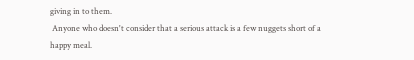giving in to them.
 Anyone who doesn't consider that a serious attack is a few nuggets short of a happy meal.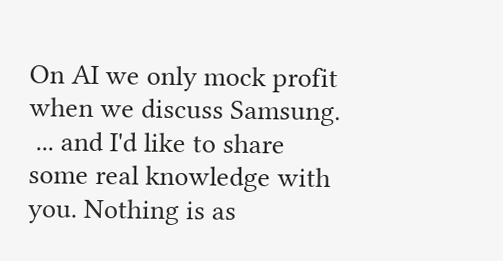On AI we only mock profit when we discuss Samsung.
 ... and I'd like to share some real knowledge with you. Nothing is as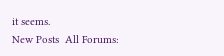it seems.
New Posts  All Forums: